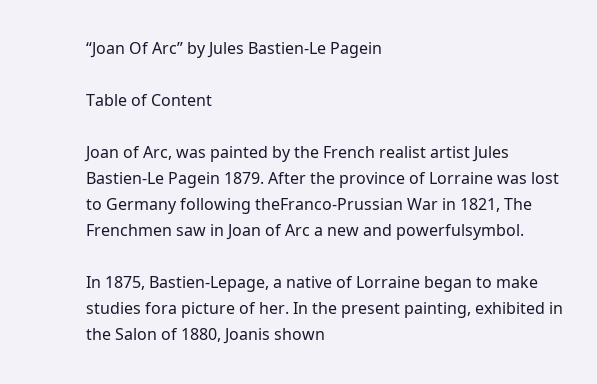“Joan Of Arc” by Jules Bastien-Le Pagein

Table of Content

Joan of Arc, was painted by the French realist artist Jules Bastien-Le Pagein 1879. After the province of Lorraine was lost to Germany following theFranco-Prussian War in 1821, The Frenchmen saw in Joan of Arc a new and powerfulsymbol.

In 1875, Bastien-Lepage, a native of Lorraine began to make studies fora picture of her. In the present painting, exhibited in the Salon of 1880, Joanis shown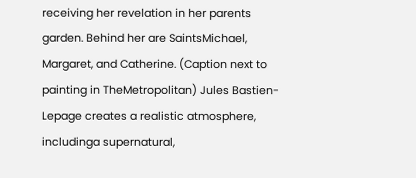receiving her revelation in her parents garden. Behind her are SaintsMichael, Margaret, and Catherine. (Caption next to painting in TheMetropolitan) Jules Bastien-Lepage creates a realistic atmosphere, includinga supernatural,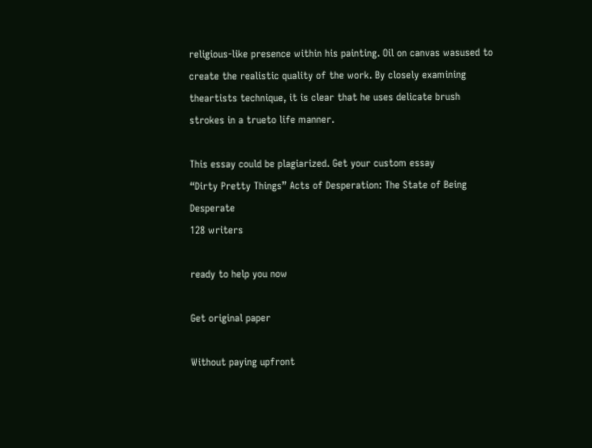religious-like presence within his painting. Oil on canvas wasused to create the realistic quality of the work. By closely examining theartists technique, it is clear that he uses delicate brush strokes in a trueto life manner.

This essay could be plagiarized. Get your custom essay
“Dirty Pretty Things” Acts of Desperation: The State of Being Desperate
128 writers

ready to help you now

Get original paper

Without paying upfront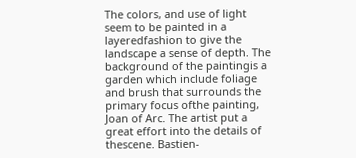The colors, and use of light seem to be painted in a layeredfashion to give the landscape a sense of depth. The background of the paintingis a garden which include foliage and brush that surrounds the primary focus ofthe painting, Joan of Arc. The artist put a great effort into the details of thescene. Bastien-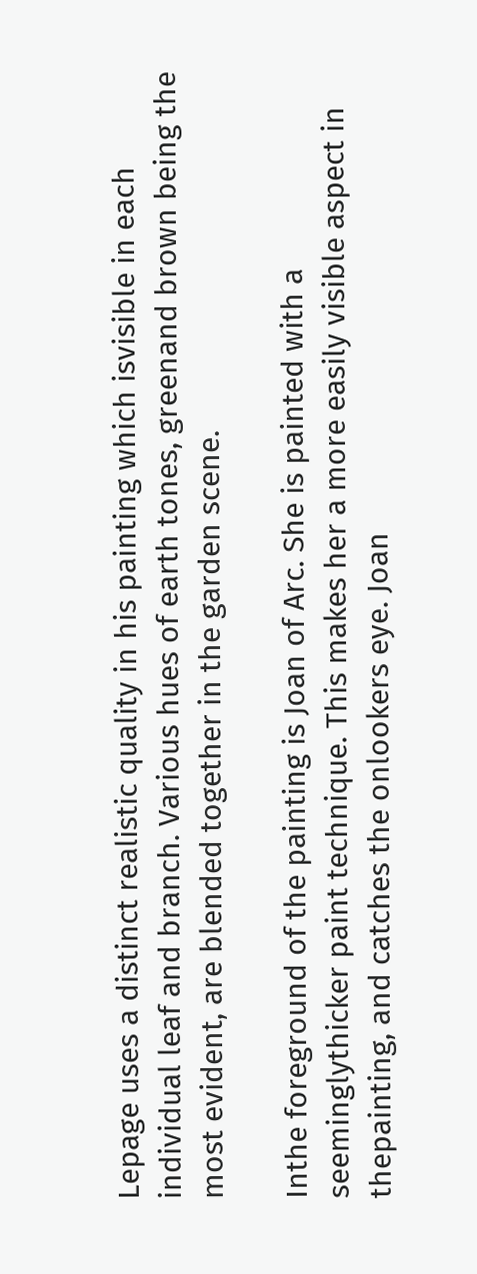Lepage uses a distinct realistic quality in his painting which isvisible in each individual leaf and branch. Various hues of earth tones, greenand brown being the most evident, are blended together in the garden scene.

Inthe foreground of the painting is Joan of Arc. She is painted with a seeminglythicker paint technique. This makes her a more easily visible aspect in thepainting, and catches the onlookers eye. Joan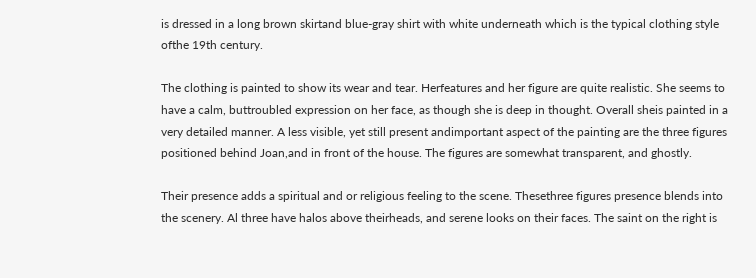is dressed in a long brown skirtand blue-gray shirt with white underneath which is the typical clothing style ofthe 19th century.

The clothing is painted to show its wear and tear. Herfeatures and her figure are quite realistic. She seems to have a calm, buttroubled expression on her face, as though she is deep in thought. Overall sheis painted in a very detailed manner. A less visible, yet still present andimportant aspect of the painting are the three figures positioned behind Joan,and in front of the house. The figures are somewhat transparent, and ghostly.

Their presence adds a spiritual and or religious feeling to the scene. Thesethree figures presence blends into the scenery. Al three have halos above theirheads, and serene looks on their faces. The saint on the right is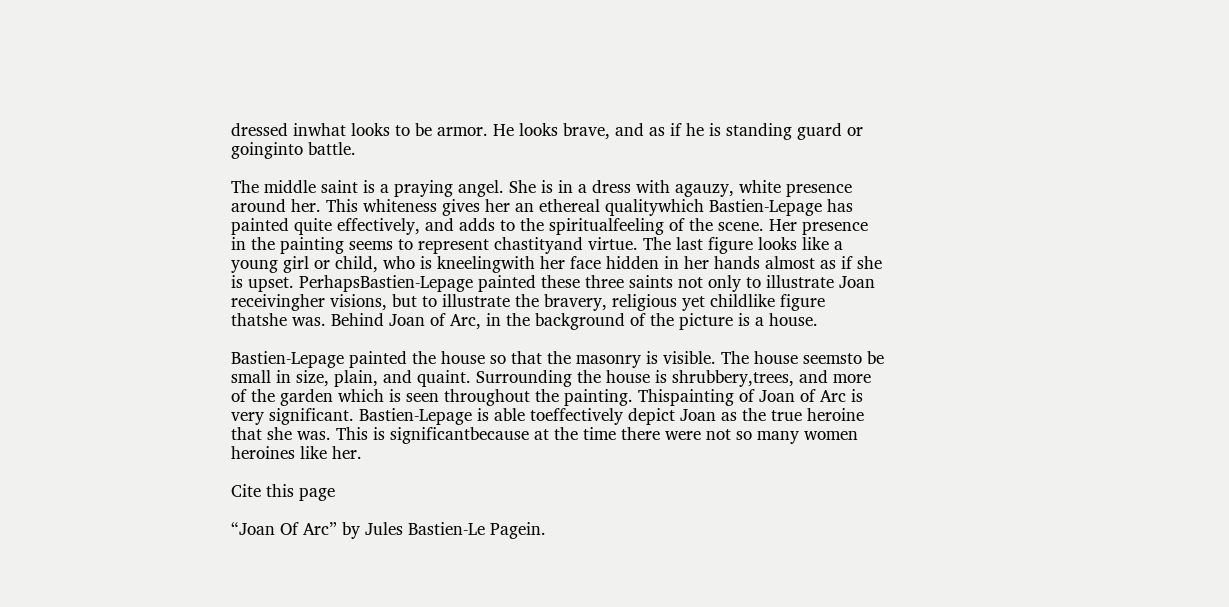dressed inwhat looks to be armor. He looks brave, and as if he is standing guard or goinginto battle.

The middle saint is a praying angel. She is in a dress with agauzy, white presence around her. This whiteness gives her an ethereal qualitywhich Bastien-Lepage has painted quite effectively, and adds to the spiritualfeeling of the scene. Her presence in the painting seems to represent chastityand virtue. The last figure looks like a young girl or child, who is kneelingwith her face hidden in her hands almost as if she is upset. PerhapsBastien-Lepage painted these three saints not only to illustrate Joan receivingher visions, but to illustrate the bravery, religious yet childlike figure thatshe was. Behind Joan of Arc, in the background of the picture is a house.

Bastien-Lepage painted the house so that the masonry is visible. The house seemsto be small in size, plain, and quaint. Surrounding the house is shrubbery,trees, and more of the garden which is seen throughout the painting. Thispainting of Joan of Arc is very significant. Bastien-Lepage is able toeffectively depict Joan as the true heroine that she was. This is significantbecause at the time there were not so many women heroines like her.

Cite this page

“Joan Of Arc” by Jules Bastien-Le Pagein.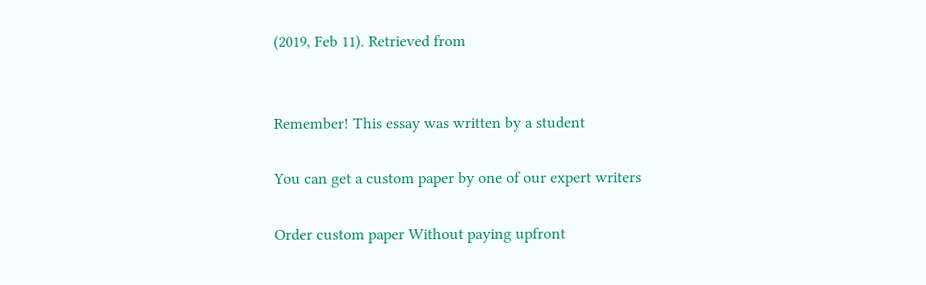(2019, Feb 11). Retrieved from


Remember! This essay was written by a student

You can get a custom paper by one of our expert writers

Order custom paper Without paying upfront